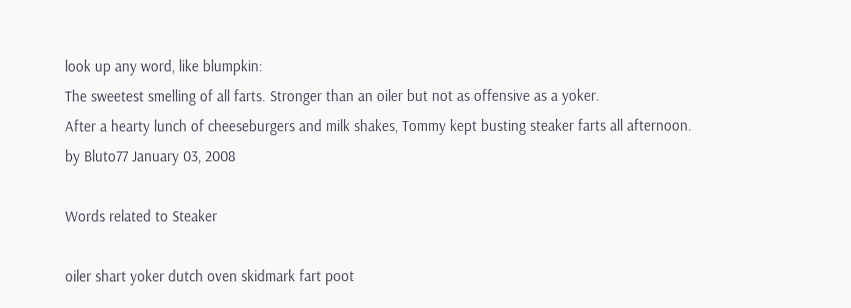look up any word, like blumpkin:
The sweetest smelling of all farts. Stronger than an oiler but not as offensive as a yoker.
After a hearty lunch of cheeseburgers and milk shakes, Tommy kept busting steaker farts all afternoon.
by Bluto77 January 03, 2008

Words related to Steaker

oiler shart yoker dutch oven skidmark fart poot